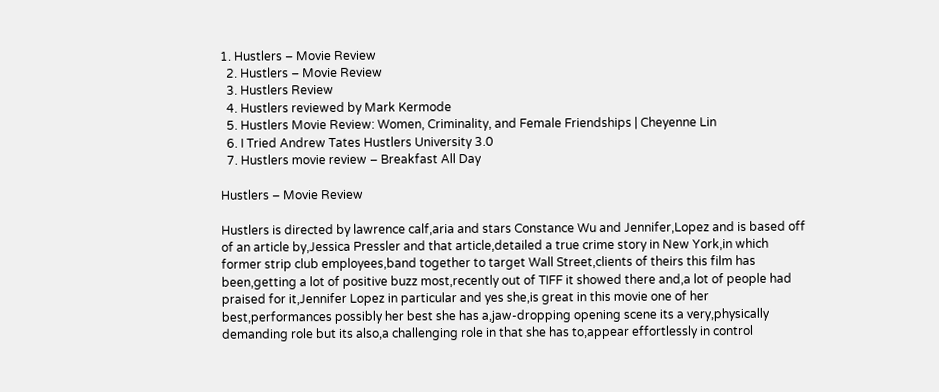1. Hustlers – Movie Review
  2. Hustlers – Movie Review
  3. Hustlers Review
  4. Hustlers reviewed by Mark Kermode
  5. Hustlers Movie Review: Women, Criminality, and Female Friendships | Cheyenne Lin
  6. I Tried Andrew Tates Hustlers University 3.0
  7. Hustlers movie review – Breakfast All Day

Hustlers – Movie Review

Hustlers is directed by lawrence calf,aria and stars Constance Wu and Jennifer,Lopez and is based off of an article by,Jessica Pressler and that article,detailed a true crime story in New York,in which former strip club employees,band together to target Wall Street,clients of theirs this film has been,getting a lot of positive buzz most,recently out of TIFF it showed there and,a lot of people had praised for it,Jennifer Lopez in particular and yes she,is great in this movie one of her best,performances possibly her best she has a,jaw-dropping opening scene its a very,physically demanding role but its also,a challenging role in that she has to,appear effortlessly in control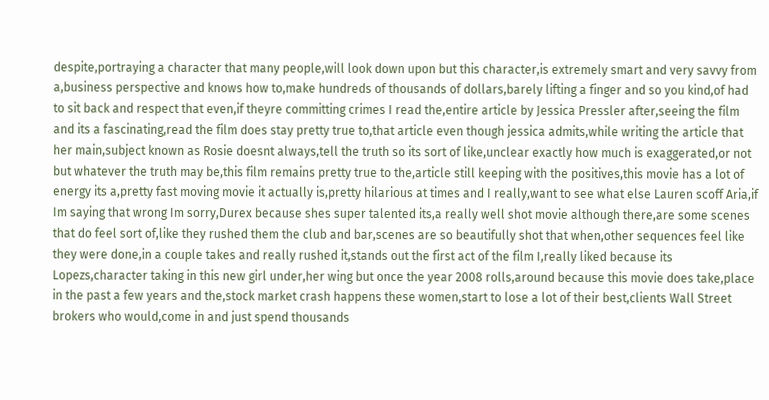despite,portraying a character that many people,will look down upon but this character,is extremely smart and very savvy from a,business perspective and knows how to,make hundreds of thousands of dollars,barely lifting a finger and so you kind,of had to sit back and respect that even,if theyre committing crimes I read the,entire article by Jessica Pressler after,seeing the film and its a fascinating,read the film does stay pretty true to,that article even though jessica admits,while writing the article that her main,subject known as Rosie doesnt always,tell the truth so its sort of like,unclear exactly how much is exaggerated,or not but whatever the truth may be,this film remains pretty true to the,article still keeping with the positives,this movie has a lot of energy its a,pretty fast moving movie it actually is,pretty hilarious at times and I really,want to see what else Lauren scoff Aria,if Im saying that wrong Im sorry,Durex because shes super talented its,a really well shot movie although there,are some scenes that do feel sort of,like they rushed them the club and bar,scenes are so beautifully shot that when,other sequences feel like they were done,in a couple takes and really rushed it,stands out the first act of the film I,really liked because its Lopezs,character taking in this new girl under,her wing but once the year 2008 rolls,around because this movie does take,place in the past a few years and the,stock market crash happens these women,start to lose a lot of their best,clients Wall Street brokers who would,come in and just spend thousands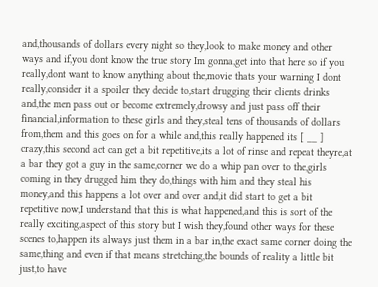and,thousands of dollars every night so they,look to make money and other ways and if,you dont know the true story Im gonna,get into that here so if you really,dont want to know anything about the,movie thats your warning I dont really,consider it a spoiler they decide to,start drugging their clients drinks and,the men pass out or become extremely,drowsy and just pass off their financial,information to these girls and they,steal tens of thousands of dollars from,them and this goes on for a while and,this really happened its [ __ ] crazy,this second act can get a bit repetitive,its a lot of rinse and repeat theyre,at a bar they got a guy in the same,corner we do a whip pan over to the,girls coming in they drugged him they do,things with him and they steal his money,and this happens a lot over and over and,it did start to get a bit repetitive now,I understand that this is what happened,and this is sort of the really exciting,aspect of this story but I wish they,found other ways for these scenes to,happen its always just them in a bar in,the exact same corner doing the same,thing and even if that means stretching,the bounds of reality a little bit just,to have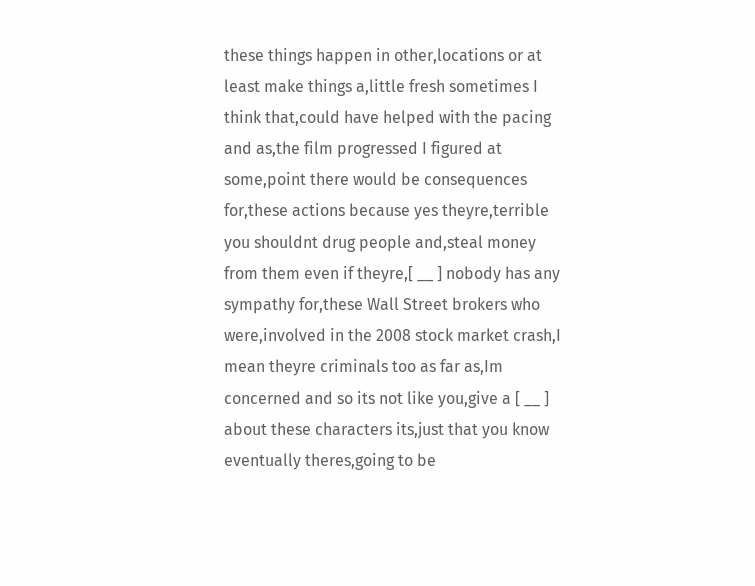these things happen in other,locations or at least make things a,little fresh sometimes I think that,could have helped with the pacing and as,the film progressed I figured at some,point there would be consequences for,these actions because yes theyre,terrible you shouldnt drug people and,steal money from them even if theyre,[ __ ] nobody has any sympathy for,these Wall Street brokers who were,involved in the 2008 stock market crash,I mean theyre criminals too as far as,Im concerned and so its not like you,give a [ __ ] about these characters its,just that you know eventually theres,going to be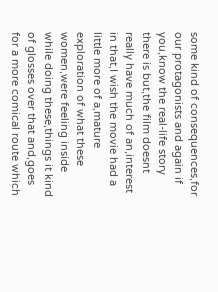some kind of consequences,for our protagonists and again if you,know the real-life story there is but,the film doesnt really have much of an,interest in that,I wish the movie had a little more of a,mature exploration of what these women,were feeling inside while doing these,things it kind of glosses over that and,goes for a more comical route which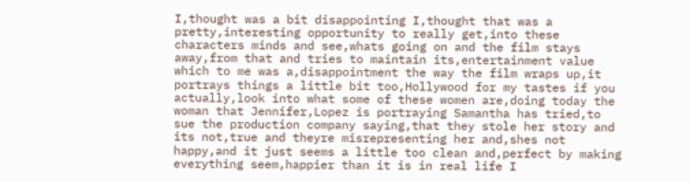I,thought was a bit disappointing I,thought that was a pretty,interesting opportunity to really get,into these characters minds and see,whats going on and the film stays away,from that and tries to maintain its,entertainment value which to me was a,disappointment the way the film wraps up,it portrays things a little bit too,Hollywood for my tastes if you actually,look into what some of these women are,doing today the woman that Jennifer,Lopez is portraying Samantha has tried,to sue the production company saying,that they stole her story and its not,true and theyre misrepresenting her and,shes not happy,and it just seems a little too clean and,perfect by making everything seem,happier than it is in real life I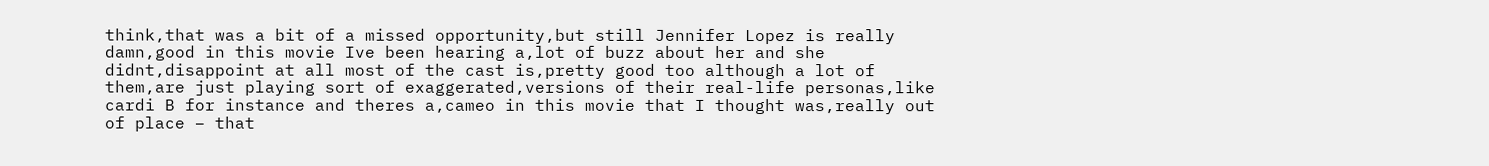think,that was a bit of a missed opportunity,but still Jennifer Lopez is really damn,good in this movie Ive been hearing a,lot of buzz about her and she didnt,disappoint at all most of the cast is,pretty good too although a lot of them,are just playing sort of exaggerated,versions of their real-life personas,like cardi B for instance and theres a,cameo in this movie that I thought was,really out of place – that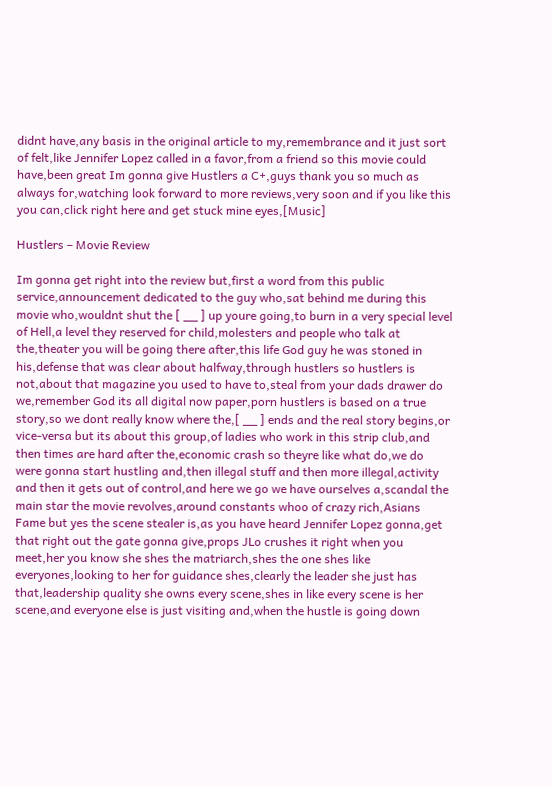didnt have,any basis in the original article to my,remembrance and it just sort of felt,like Jennifer Lopez called in a favor,from a friend so this movie could have,been great Im gonna give Hustlers a C+,guys thank you so much as always for,watching look forward to more reviews,very soon and if you like this you can,click right here and get stuck mine eyes,[Music]

Hustlers – Movie Review

Im gonna get right into the review but,first a word from this public service,announcement dedicated to the guy who,sat behind me during this movie who,wouldnt shut the [ __ ] up youre going,to burn in a very special level of Hell,a level they reserved for child,molesters and people who talk at the,theater you will be going there after,this life God guy he was stoned in his,defense that was clear about halfway,through hustlers so hustlers is not,about that magazine you used to have to,steal from your dads drawer do we,remember God its all digital now paper,porn hustlers is based on a true story,so we dont really know where the,[ __ ] ends and the real story begins,or vice-versa but its about this group,of ladies who work in this strip club,and then times are hard after the,economic crash so theyre like what do,we do were gonna start hustling and,then illegal stuff and then more illegal,activity and then it gets out of control,and here we go we have ourselves a,scandal the main star the movie revolves,around constants whoo of crazy rich,Asians Fame but yes the scene stealer is,as you have heard Jennifer Lopez gonna,get that right out the gate gonna give,props JLo crushes it right when you meet,her you know she shes the matriarch,shes the one shes like everyones,looking to her for guidance shes,clearly the leader she just has that,leadership quality she owns every scene,shes in like every scene is her scene,and everyone else is just visiting and,when the hustle is going down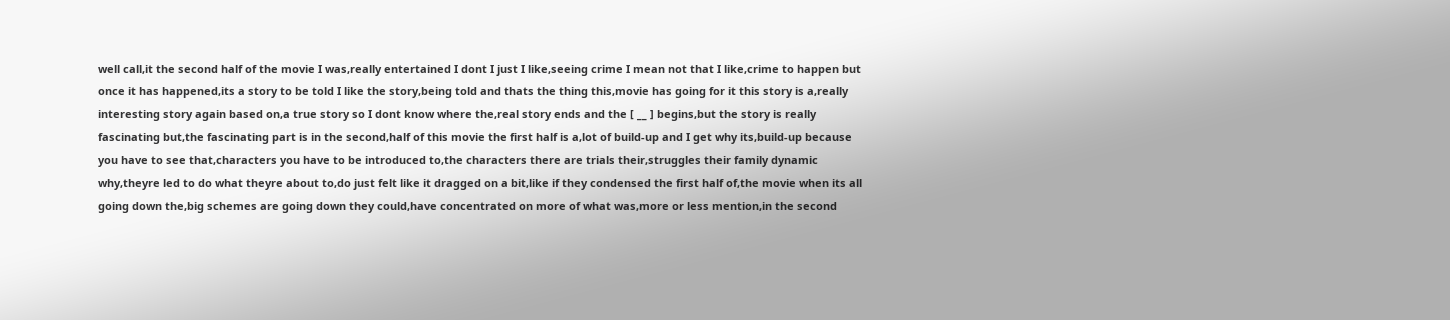well call,it the second half of the movie I was,really entertained I dont I just I like,seeing crime I mean not that I like,crime to happen but once it has happened,its a story to be told I like the story,being told and thats the thing this,movie has going for it this story is a,really interesting story again based on,a true story so I dont know where the,real story ends and the [ __ ] begins,but the story is really fascinating but,the fascinating part is in the second,half of this movie the first half is a,lot of build-up and I get why its,build-up because you have to see that,characters you have to be introduced to,the characters there are trials their,struggles their family dynamic why,theyre led to do what theyre about to,do just felt like it dragged on a bit,like if they condensed the first half of,the movie when its all going down the,big schemes are going down they could,have concentrated on more of what was,more or less mention,in the second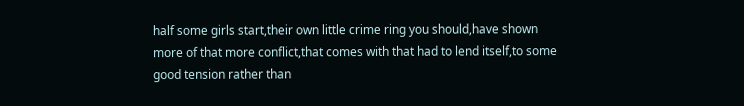half some girls start,their own little crime ring you should,have shown more of that more conflict,that comes with that had to lend itself,to some good tension rather than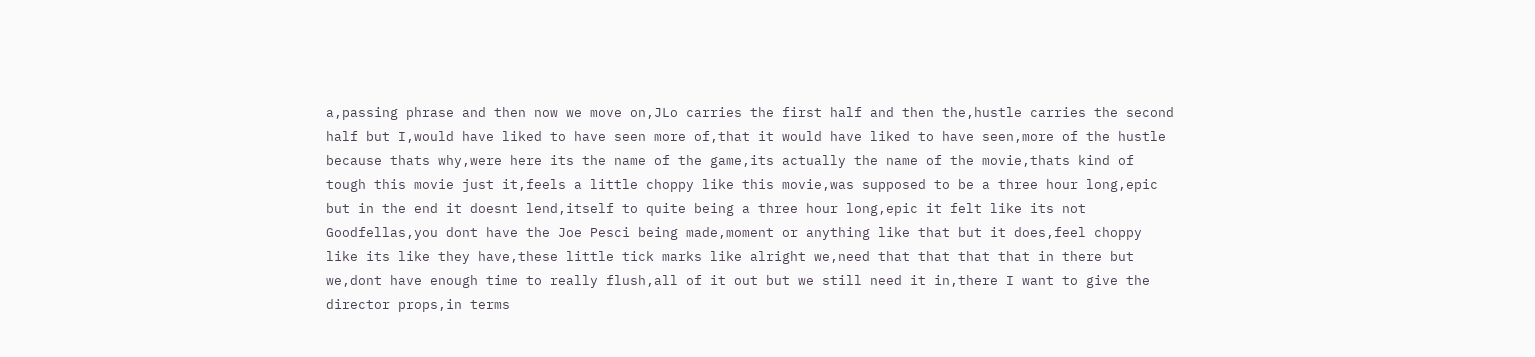a,passing phrase and then now we move on,JLo carries the first half and then the,hustle carries the second half but I,would have liked to have seen more of,that it would have liked to have seen,more of the hustle because thats why,were here its the name of the game,its actually the name of the movie,thats kind of tough this movie just it,feels a little choppy like this movie,was supposed to be a three hour long,epic but in the end it doesnt lend,itself to quite being a three hour long,epic it felt like its not Goodfellas,you dont have the Joe Pesci being made,moment or anything like that but it does,feel choppy like its like they have,these little tick marks like alright we,need that that that that in there but we,dont have enough time to really flush,all of it out but we still need it in,there I want to give the director props,in terms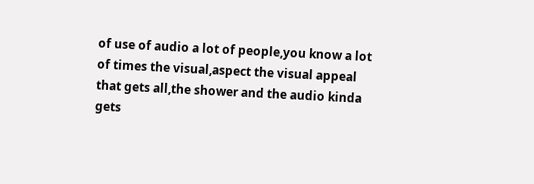of use of audio a lot of people,you know a lot of times the visual,aspect the visual appeal that gets all,the shower and the audio kinda gets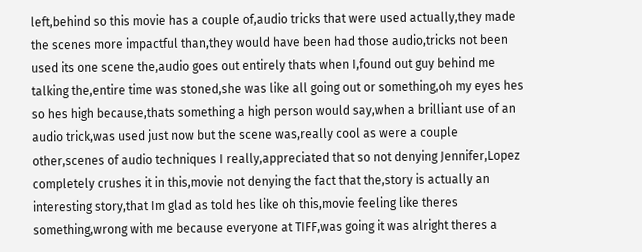left,behind so this movie has a couple of,audio tricks that were used actually,they made the scenes more impactful than,they would have been had those audio,tricks not been used its one scene the,audio goes out entirely thats when I,found out guy behind me talking the,entire time was stoned,she was like all going out or something,oh my eyes hes so hes high because,thats something a high person would say,when a brilliant use of an audio trick,was used just now but the scene was,really cool as were a couple other,scenes of audio techniques I really,appreciated that so not denying Jennifer,Lopez completely crushes it in this,movie not denying the fact that the,story is actually an interesting story,that Im glad as told hes like oh this,movie feeling like theres something,wrong with me because everyone at TIFF,was going it was alright theres a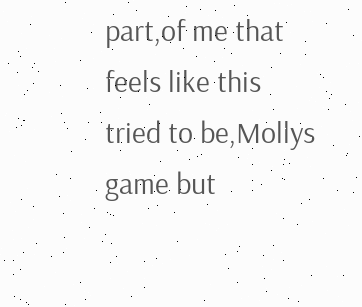part,of me that feels like this tried to be,Mollys game but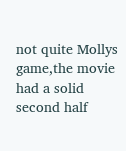not quite Mollys game,the movie had a solid second half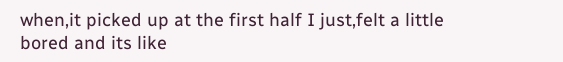when,it picked up at the first half I just,felt a little bored and its like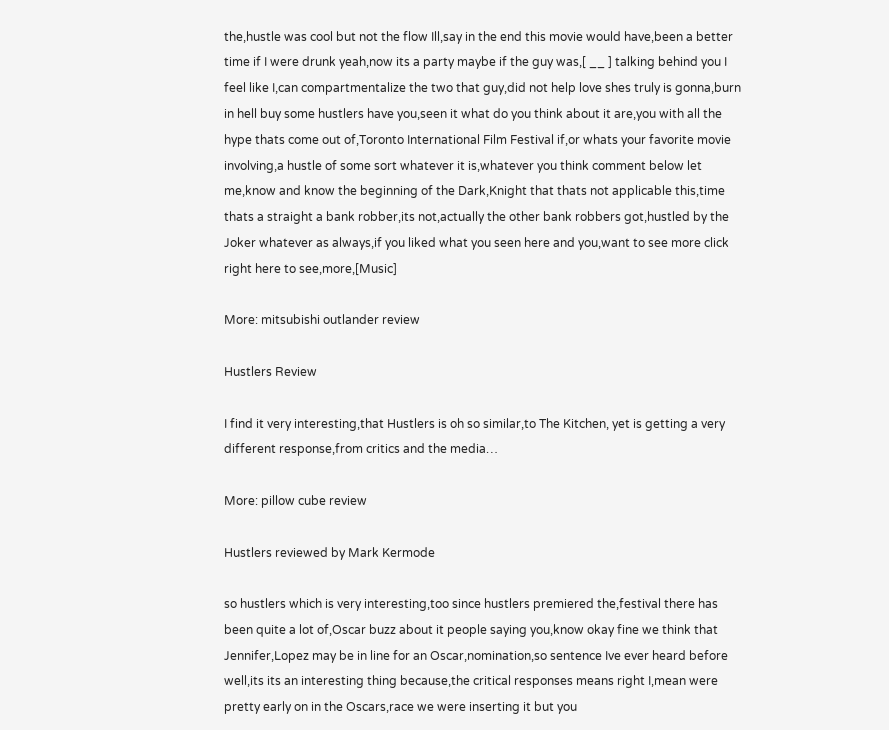the,hustle was cool but not the flow Ill,say in the end this movie would have,been a better time if I were drunk yeah,now its a party maybe if the guy was,[ __ ] talking behind you I feel like I,can compartmentalize the two that guy,did not help love shes truly is gonna,burn in hell buy some hustlers have you,seen it what do you think about it are,you with all the hype thats come out of,Toronto International Film Festival if,or whats your favorite movie involving,a hustle of some sort whatever it is,whatever you think comment below let me,know and know the beginning of the Dark,Knight that thats not applicable this,time thats a straight a bank robber,its not,actually the other bank robbers got,hustled by the Joker whatever as always,if you liked what you seen here and you,want to see more click right here to see,more,[Music]

More: mitsubishi outlander review

Hustlers Review

I find it very interesting,that Hustlers is oh so similar,to The Kitchen, yet is getting a very different response,from critics and the media…

More: pillow cube review

Hustlers reviewed by Mark Kermode

so hustlers which is very interesting,too since hustlers premiered the,festival there has been quite a lot of,Oscar buzz about it people saying you,know okay fine we think that Jennifer,Lopez may be in line for an Oscar,nomination,so sentence Ive ever heard before well,its its an interesting thing because,the critical responses means right I,mean were pretty early on in the Oscars,race we were inserting it but you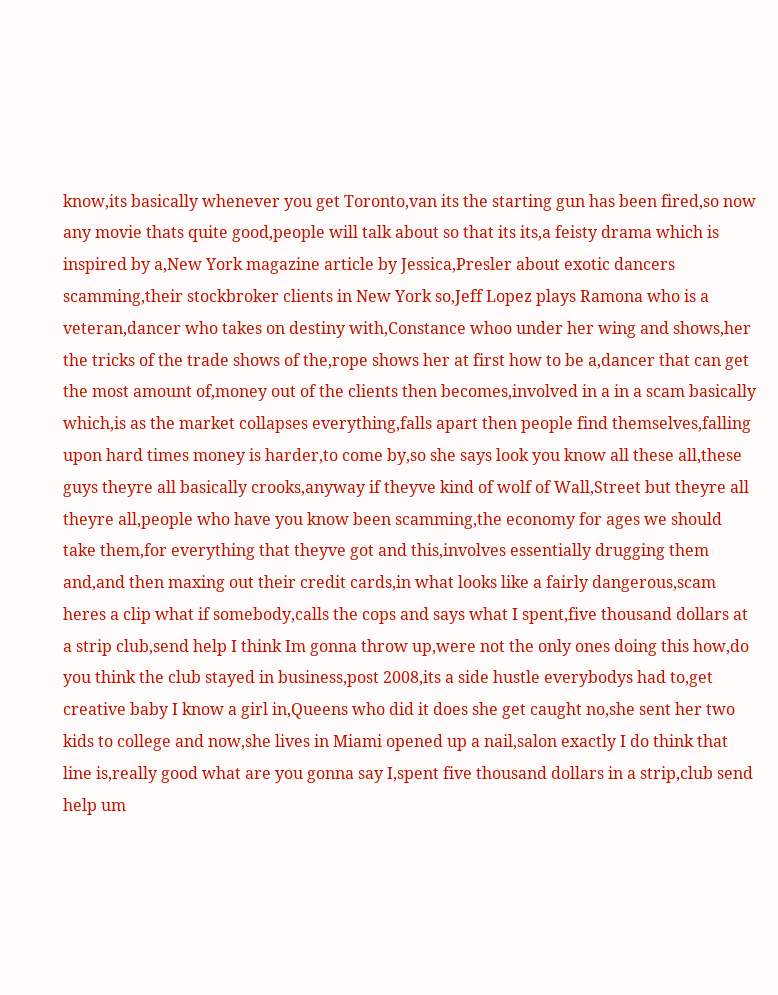know,its basically whenever you get Toronto,van its the starting gun has been fired,so now any movie thats quite good,people will talk about so that its its,a feisty drama which is inspired by a,New York magazine article by Jessica,Presler about exotic dancers scamming,their stockbroker clients in New York so,Jeff Lopez plays Ramona who is a veteran,dancer who takes on destiny with,Constance whoo under her wing and shows,her the tricks of the trade shows of the,rope shows her at first how to be a,dancer that can get the most amount of,money out of the clients then becomes,involved in a in a scam basically which,is as the market collapses everything,falls apart then people find themselves,falling upon hard times money is harder,to come by,so she says look you know all these all,these guys theyre all basically crooks,anyway if theyve kind of wolf of Wall,Street but theyre all theyre all,people who have you know been scamming,the economy for ages we should take them,for everything that theyve got and this,involves essentially drugging them and,and then maxing out their credit cards,in what looks like a fairly dangerous,scam heres a clip what if somebody,calls the cops and says what I spent,five thousand dollars at a strip club,send help I think Im gonna throw up,were not the only ones doing this how,do you think the club stayed in business,post 2008,its a side hustle everybodys had to,get creative baby I know a girl in,Queens who did it does she get caught no,she sent her two kids to college and now,she lives in Miami opened up a nail,salon exactly I do think that line is,really good what are you gonna say I,spent five thousand dollars in a strip,club send help um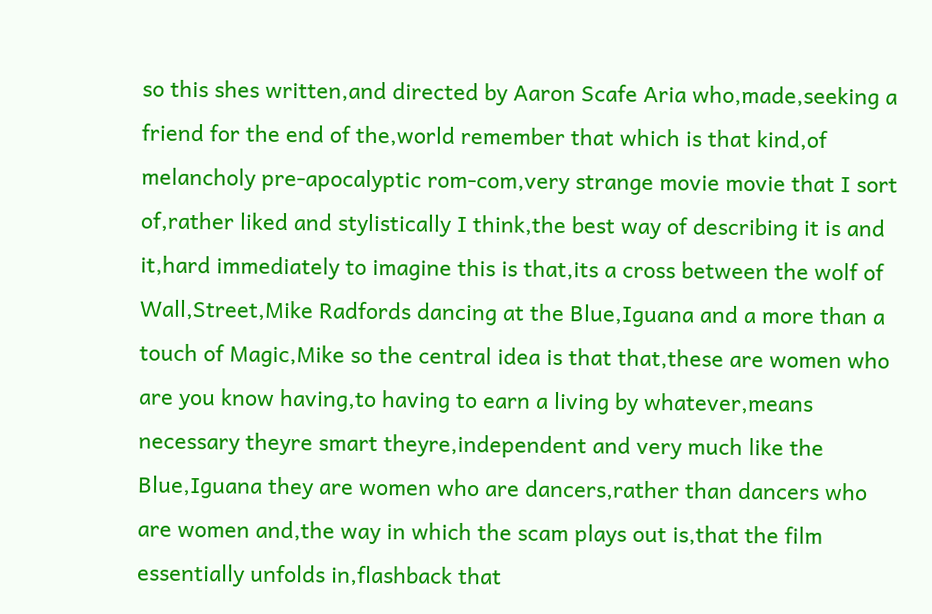so this shes written,and directed by Aaron Scafe Aria who,made,seeking a friend for the end of the,world remember that which is that kind,of melancholy pre-apocalyptic rom-com,very strange movie movie that I sort of,rather liked and stylistically I think,the best way of describing it is and it,hard immediately to imagine this is that,its a cross between the wolf of Wall,Street,Mike Radfords dancing at the Blue,Iguana and a more than a touch of Magic,Mike so the central idea is that that,these are women who are you know having,to having to earn a living by whatever,means necessary theyre smart theyre,independent and very much like the Blue,Iguana they are women who are dancers,rather than dancers who are women and,the way in which the scam plays out is,that the film essentially unfolds in,flashback that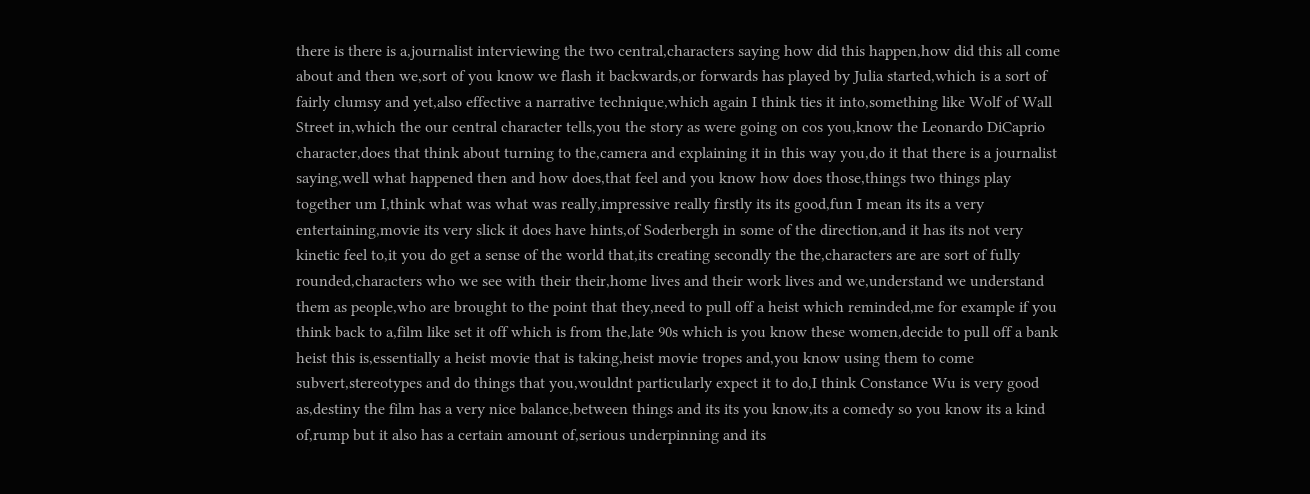there is there is a,journalist interviewing the two central,characters saying how did this happen,how did this all come about and then we,sort of you know we flash it backwards,or forwards has played by Julia started,which is a sort of fairly clumsy and yet,also effective a narrative technique,which again I think ties it into,something like Wolf of Wall Street in,which the our central character tells,you the story as were going on cos you,know the Leonardo DiCaprio character,does that think about turning to the,camera and explaining it in this way you,do it that there is a journalist saying,well what happened then and how does,that feel and you know how does those,things two things play together um I,think what was what was really,impressive really firstly its its good,fun I mean its its a very entertaining,movie its very slick it does have hints,of Soderbergh in some of the direction,and it has its not very kinetic feel to,it you do get a sense of the world that,its creating secondly the the,characters are are sort of fully rounded,characters who we see with their their,home lives and their work lives and we,understand we understand them as people,who are brought to the point that they,need to pull off a heist which reminded,me for example if you think back to a,film like set it off which is from the,late 90s which is you know these women,decide to pull off a bank heist this is,essentially a heist movie that is taking,heist movie tropes and,you know using them to come subvert,stereotypes and do things that you,wouldnt particularly expect it to do,I think Constance Wu is very good as,destiny the film has a very nice balance,between things and its its you know,its a comedy so you know its a kind of,rump but it also has a certain amount of,serious underpinning and its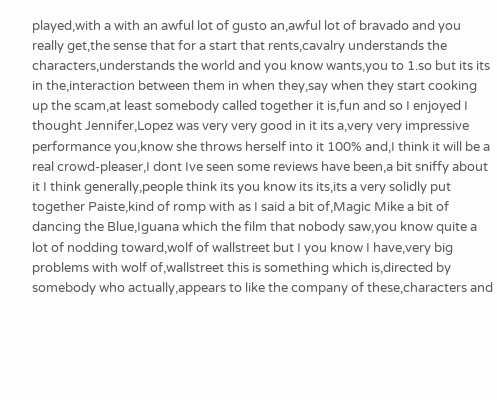played,with a with an awful lot of gusto an,awful lot of bravado and you really get,the sense that for a start that rents,cavalry understands the characters,understands the world and you know wants,you to 1.so but its its in the,interaction between them in when they,say when they start cooking up the scam,at least somebody called together it is,fun and so I enjoyed I thought Jennifer,Lopez was very very good in it its a,very very impressive performance you,know she throws herself into it 100% and,I think it will be a real crowd-pleaser,I dont Ive seen some reviews have been,a bit sniffy about it I think generally,people think its you know its its,its a very solidly put together Paiste,kind of romp with as I said a bit of,Magic Mike a bit of dancing the Blue,Iguana which the film that nobody saw,you know quite a lot of nodding toward,wolf of wallstreet but I you know I have,very big problems with wolf of,wallstreet this is something which is,directed by somebody who actually,appears to like the company of these,characters and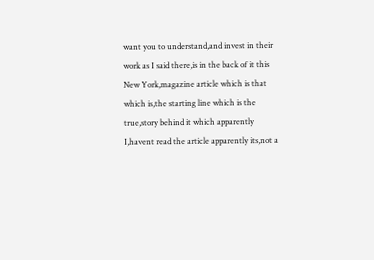want you to understand,and invest in their work as I said there,is in the back of it this New York,magazine article which is that which is,the starting line which is the true,story behind it which apparently I,havent read the article apparently its,not a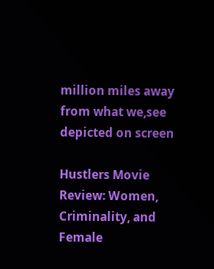million miles away from what we,see depicted on screen

Hustlers Movie Review: Women, Criminality, and Female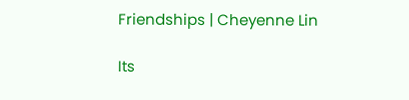Friendships | Cheyenne Lin

Its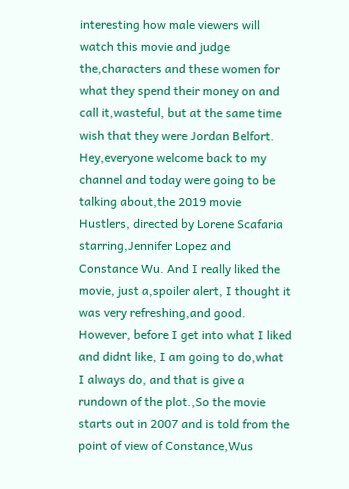interesting how male viewers will watch this movie and judge the,characters and these women for what they spend their money on and call it,wasteful, but at the same time wish that they were Jordan Belfort. Hey,everyone welcome back to my channel and today were going to be talking about,the 2019 movie Hustlers, directed by Lorene Scafaria starring,Jennifer Lopez and Constance Wu. And I really liked the movie, just a,spoiler alert, I thought it was very refreshing,and good. However, before I get into what I liked and didnt like, I am going to do,what I always do, and that is give a rundown of the plot.,So the movie starts out in 2007 and is told from the point of view of Constance,Wus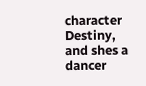character Destiny, and shes a dancer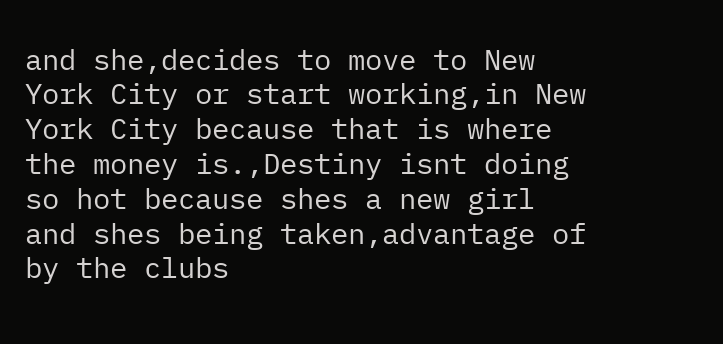and she,decides to move to New York City or start working,in New York City because that is where the money is.,Destiny isnt doing so hot because shes a new girl and shes being taken,advantage of by the clubs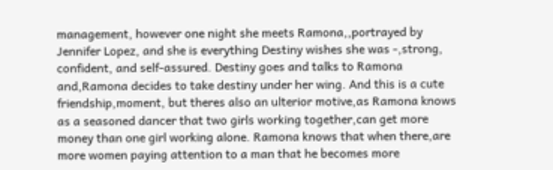management, however one night she meets Ramona,,portrayed by Jennifer Lopez, and she is everything Destiny wishes she was -,strong, confident, and self-assured. Destiny goes and talks to Ramona and,Ramona decides to take destiny under her wing. And this is a cute friendship,moment, but theres also an ulterior motive,as Ramona knows as a seasoned dancer that two girls working together,can get more money than one girl working alone. Ramona knows that when there,are more women paying attention to a man that he becomes more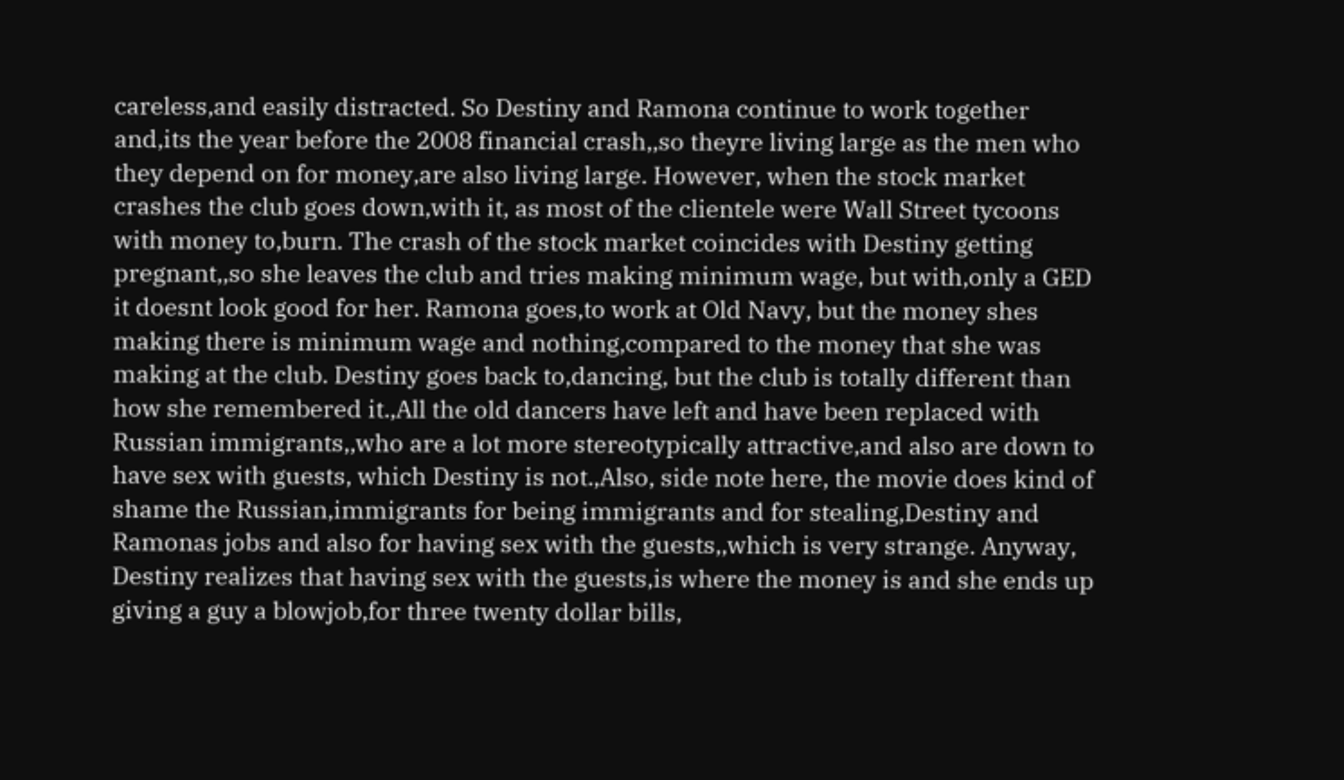careless,and easily distracted. So Destiny and Ramona continue to work together and,its the year before the 2008 financial crash,,so theyre living large as the men who they depend on for money,are also living large. However, when the stock market crashes the club goes down,with it, as most of the clientele were Wall Street tycoons with money to,burn. The crash of the stock market coincides with Destiny getting pregnant,,so she leaves the club and tries making minimum wage, but with,only a GED it doesnt look good for her. Ramona goes,to work at Old Navy, but the money shes making there is minimum wage and nothing,compared to the money that she was making at the club. Destiny goes back to,dancing, but the club is totally different than how she remembered it.,All the old dancers have left and have been replaced with Russian immigrants,,who are a lot more stereotypically attractive,and also are down to have sex with guests, which Destiny is not.,Also, side note here, the movie does kind of shame the Russian,immigrants for being immigrants and for stealing,Destiny and Ramonas jobs and also for having sex with the guests,,which is very strange. Anyway, Destiny realizes that having sex with the guests,is where the money is and she ends up giving a guy a blowjob,for three twenty dollar bills,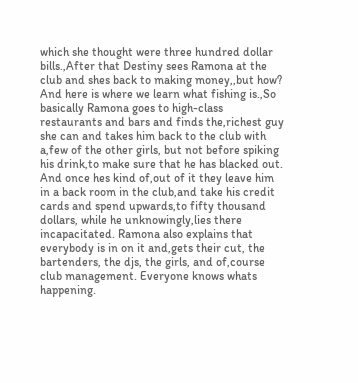which she thought were three hundred dollar bills.,After that Destiny sees Ramona at the club and shes back to making money,,but how? And here is where we learn what fishing is.,So basically Ramona goes to high-class restaurants and bars and finds the,richest guy she can and takes him back to the club with a,few of the other girls, but not before spiking his drink,to make sure that he has blacked out. And once hes kind of,out of it they leave him in a back room in the club,and take his credit cards and spend upwards,to fifty thousand dollars, while he unknowingly,lies there incapacitated. Ramona also explains that everybody is in on it and,gets their cut, the bartenders, the djs, the girls, and of,course club management. Everyone knows whats happening.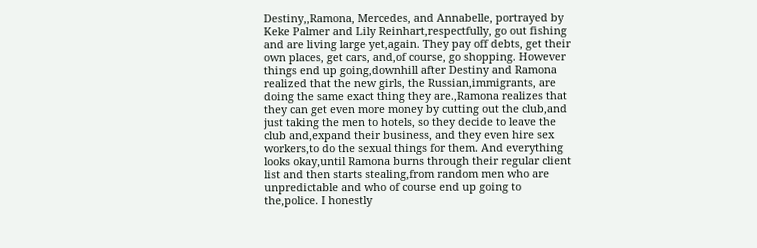Destiny,,Ramona, Mercedes, and Annabelle, portrayed by Keke Palmer and Lily Reinhart,respectfully, go out fishing and are living large yet,again. They pay off debts, get their own places, get cars, and,of course, go shopping. However things end up going,downhill after Destiny and Ramona realized that the new girls, the Russian,immigrants, are doing the same exact thing they are.,Ramona realizes that they can get even more money by cutting out the club,and just taking the men to hotels, so they decide to leave the club and,expand their business, and they even hire sex workers,to do the sexual things for them. And everything looks okay,until Ramona burns through their regular client list and then starts stealing,from random men who are unpredictable and who of course end up going to the,police. I honestly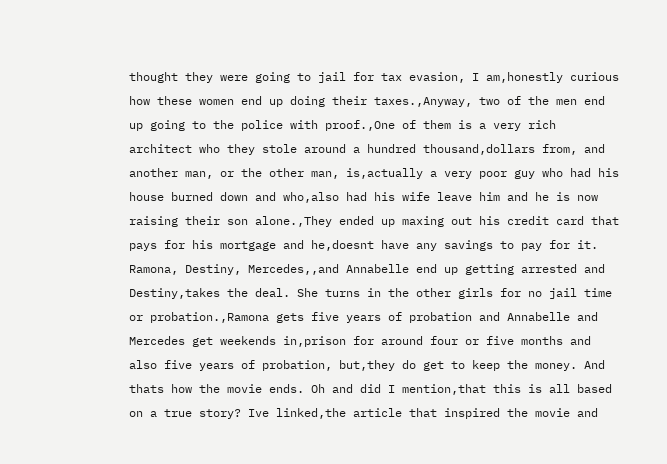thought they were going to jail for tax evasion, I am,honestly curious how these women end up doing their taxes.,Anyway, two of the men end up going to the police with proof.,One of them is a very rich architect who they stole around a hundred thousand,dollars from, and another man, or the other man, is,actually a very poor guy who had his house burned down and who,also had his wife leave him and he is now raising their son alone.,They ended up maxing out his credit card that pays for his mortgage and he,doesnt have any savings to pay for it. Ramona, Destiny, Mercedes,,and Annabelle end up getting arrested and Destiny,takes the deal. She turns in the other girls for no jail time or probation.,Ramona gets five years of probation and Annabelle and Mercedes get weekends in,prison for around four or five months and also five years of probation, but,they do get to keep the money. And thats how the movie ends. Oh and did I mention,that this is all based on a true story? Ive linked,the article that inspired the movie and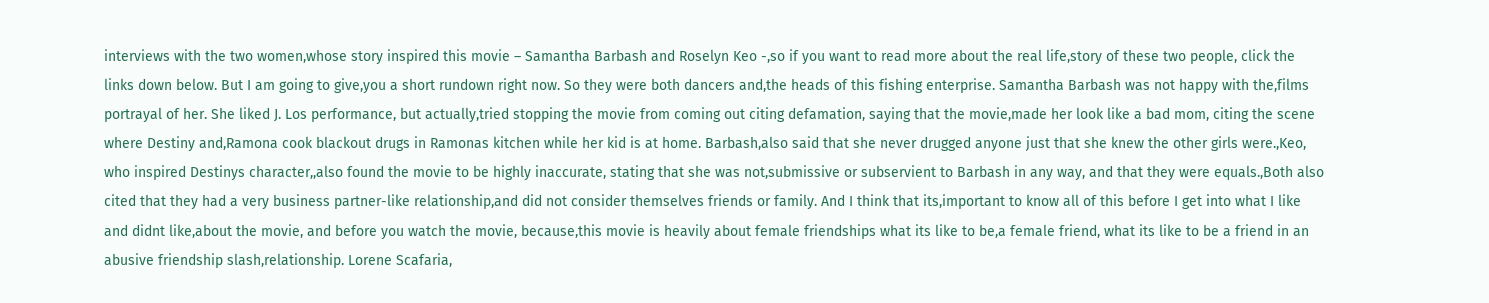interviews with the two women,whose story inspired this movie – Samantha Barbash and Roselyn Keo -,so if you want to read more about the real life,story of these two people, click the links down below. But I am going to give,you a short rundown right now. So they were both dancers and,the heads of this fishing enterprise. Samantha Barbash was not happy with the,films portrayal of her. She liked J. Los performance, but actually,tried stopping the movie from coming out citing defamation, saying that the movie,made her look like a bad mom, citing the scene where Destiny and,Ramona cook blackout drugs in Ramonas kitchen while her kid is at home. Barbash,also said that she never drugged anyone just that she knew the other girls were.,Keo, who inspired Destinys character,,also found the movie to be highly inaccurate, stating that she was not,submissive or subservient to Barbash in any way, and that they were equals.,Both also cited that they had a very business partner-like relationship,and did not consider themselves friends or family. And I think that its,important to know all of this before I get into what I like and didnt like,about the movie, and before you watch the movie, because,this movie is heavily about female friendships what its like to be,a female friend, what its like to be a friend in an abusive friendship slash,relationship. Lorene Scafaria,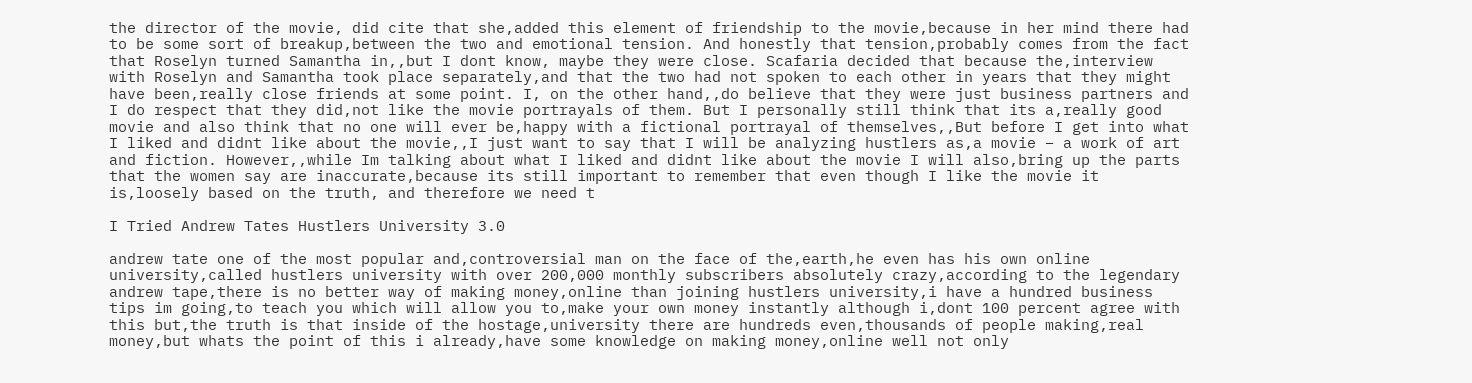the director of the movie, did cite that she,added this element of friendship to the movie,because in her mind there had to be some sort of breakup,between the two and emotional tension. And honestly that tension,probably comes from the fact that Roselyn turned Samantha in,,but I dont know, maybe they were close. Scafaria decided that because the,interview with Roselyn and Samantha took place separately,and that the two had not spoken to each other in years that they might have been,really close friends at some point. I, on the other hand,,do believe that they were just business partners and I do respect that they did,not like the movie portrayals of them. But I personally still think that its a,really good movie and also think that no one will ever be,happy with a fictional portrayal of themselves,,But before I get into what I liked and didnt like about the movie,,I just want to say that I will be analyzing hustlers as,a movie – a work of art and fiction. However,,while Im talking about what I liked and didnt like about the movie I will also,bring up the parts that the women say are inaccurate,because its still important to remember that even though I like the movie it is,loosely based on the truth, and therefore we need t

I Tried Andrew Tates Hustlers University 3.0

andrew tate one of the most popular and,controversial man on the face of the,earth,he even has his own online university,called hustlers university with over 200,000 monthly subscribers absolutely crazy,according to the legendary andrew tape,there is no better way of making money,online than joining hustlers university,i have a hundred business tips im going,to teach you which will allow you to,make your own money instantly although i,dont 100 percent agree with this but,the truth is that inside of the hostage,university there are hundreds even,thousands of people making,real money,but whats the point of this i already,have some knowledge on making money,online well not only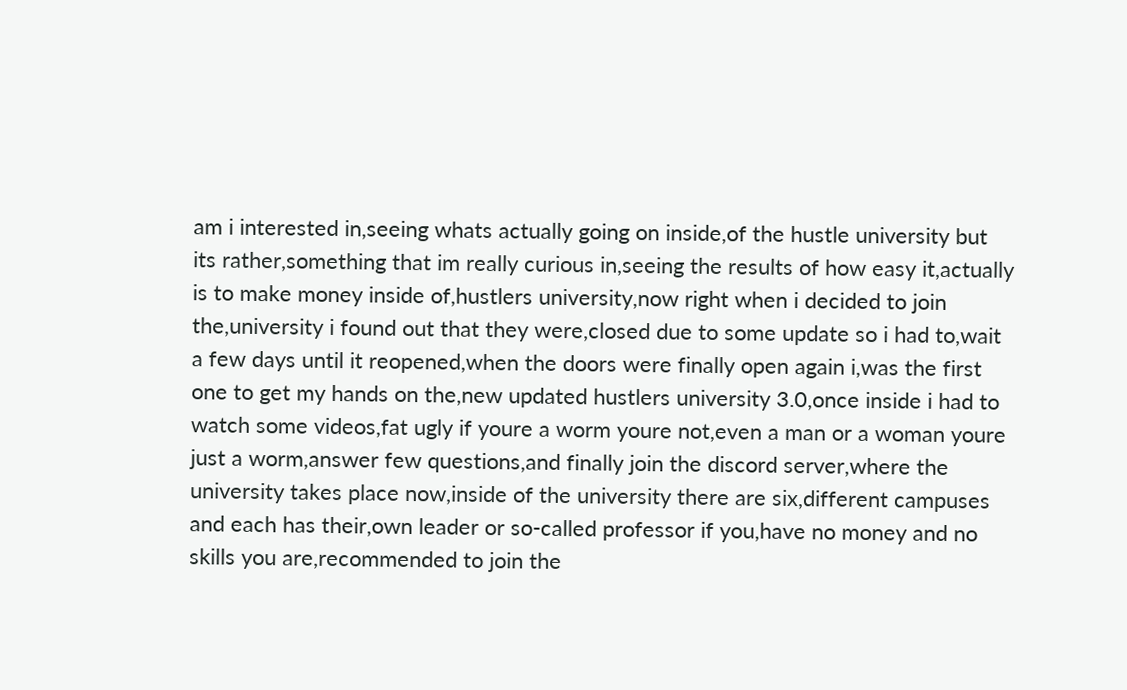am i interested in,seeing whats actually going on inside,of the hustle university but its rather,something that im really curious in,seeing the results of how easy it,actually is to make money inside of,hustlers university,now right when i decided to join the,university i found out that they were,closed due to some update so i had to,wait a few days until it reopened,when the doors were finally open again i,was the first one to get my hands on the,new updated hustlers university 3.0,once inside i had to watch some videos,fat ugly if youre a worm youre not,even a man or a woman youre just a worm,answer few questions,and finally join the discord server,where the university takes place now,inside of the university there are six,different campuses and each has their,own leader or so-called professor if you,have no money and no skills you are,recommended to join the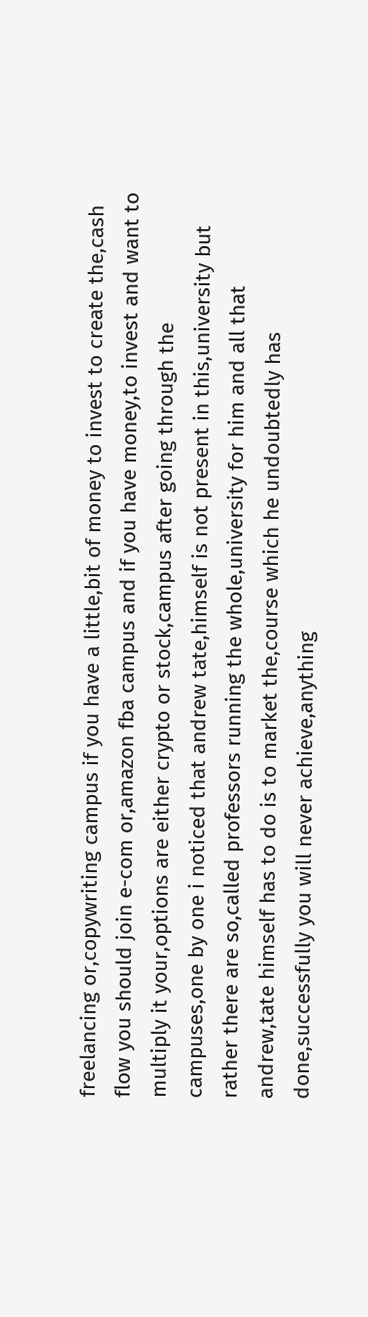freelancing or,copywriting campus if you have a little,bit of money to invest to create the,cash flow you should join e-com or,amazon fba campus and if you have money,to invest and want to multiply it your,options are either crypto or stock,campus after going through the campuses,one by one i noticed that andrew tate,himself is not present in this,university but rather there are so,called professors running the whole,university for him and all that andrew,tate himself has to do is to market the,course which he undoubtedly has done,successfully you will never achieve,anything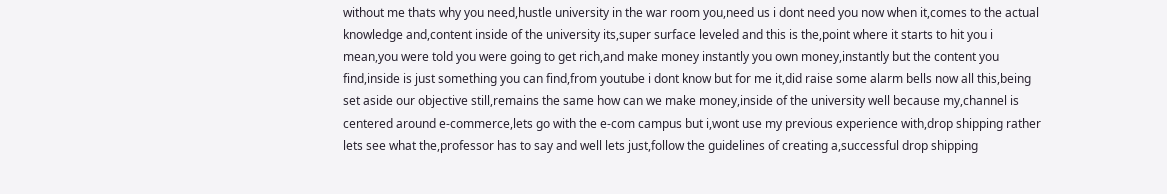without me thats why you need,hustle university in the war room you,need us i dont need you now when it,comes to the actual knowledge and,content inside of the university its,super surface leveled and this is the,point where it starts to hit you i mean,you were told you were going to get rich,and make money instantly you own money,instantly but the content you find,inside is just something you can find,from youtube i dont know but for me it,did raise some alarm bells now all this,being set aside our objective still,remains the same how can we make money,inside of the university well because my,channel is centered around e-commerce,lets go with the e-com campus but i,wont use my previous experience with,drop shipping rather lets see what the,professor has to say and well lets just,follow the guidelines of creating a,successful drop shipping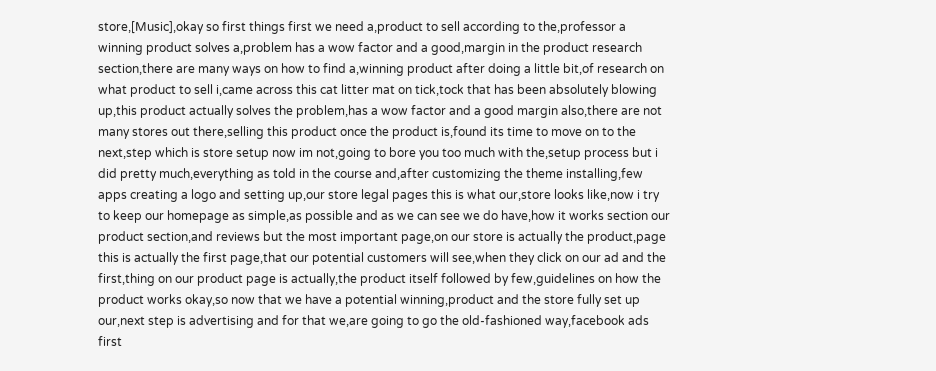store,[Music],okay so first things first we need a,product to sell according to the,professor a winning product solves a,problem has a wow factor and a good,margin in the product research section,there are many ways on how to find a,winning product after doing a little bit,of research on what product to sell i,came across this cat litter mat on tick,tock that has been absolutely blowing up,this product actually solves the problem,has a wow factor and a good margin also,there are not many stores out there,selling this product once the product is,found its time to move on to the next,step which is store setup now im not,going to bore you too much with the,setup process but i did pretty much,everything as told in the course and,after customizing the theme installing,few apps creating a logo and setting up,our store legal pages this is what our,store looks like,now i try to keep our homepage as simple,as possible and as we can see we do have,how it works section our product section,and reviews but the most important page,on our store is actually the product,page this is actually the first page,that our potential customers will see,when they click on our ad and the first,thing on our product page is actually,the product itself followed by few,guidelines on how the product works okay,so now that we have a potential winning,product and the store fully set up our,next step is advertising and for that we,are going to go the old-fashioned way,facebook ads first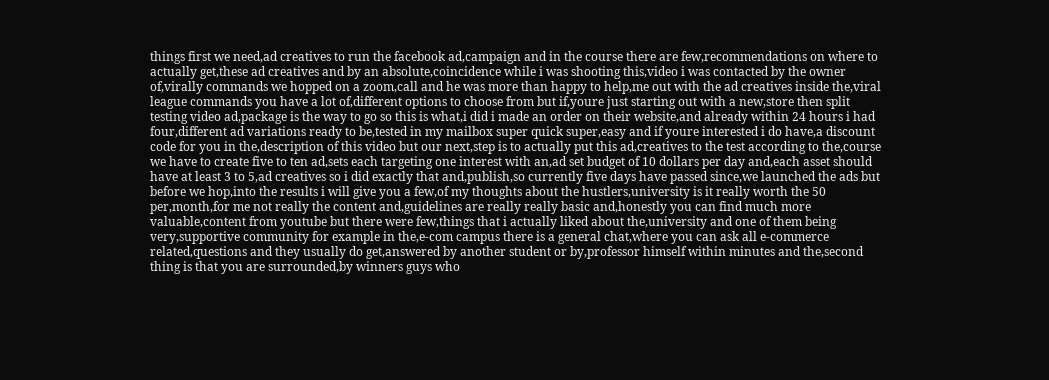things first we need,ad creatives to run the facebook ad,campaign and in the course there are few,recommendations on where to actually get,these ad creatives and by an absolute,coincidence while i was shooting this,video i was contacted by the owner of,virally commands we hopped on a zoom,call and he was more than happy to help,me out with the ad creatives inside the,viral league commands you have a lot of,different options to choose from but if,youre just starting out with a new,store then split testing video ad,package is the way to go so this is what,i did i made an order on their website,and already within 24 hours i had four,different ad variations ready to be,tested in my mailbox super quick super,easy and if youre interested i do have,a discount code for you in the,description of this video but our next,step is to actually put this ad,creatives to the test according to the,course we have to create five to ten ad,sets each targeting one interest with an,ad set budget of 10 dollars per day and,each asset should have at least 3 to 5,ad creatives so i did exactly that and,publish,so currently five days have passed since,we launched the ads but before we hop,into the results i will give you a few,of my thoughts about the hustlers,university is it really worth the 50 per,month,for me not really the content and,guidelines are really really basic and,honestly you can find much more valuable,content from youtube but there were few,things that i actually liked about the,university and one of them being very,supportive community for example in the,e-com campus there is a general chat,where you can ask all e-commerce related,questions and they usually do get,answered by another student or by,professor himself within minutes and the,second thing is that you are surrounded,by winners guys who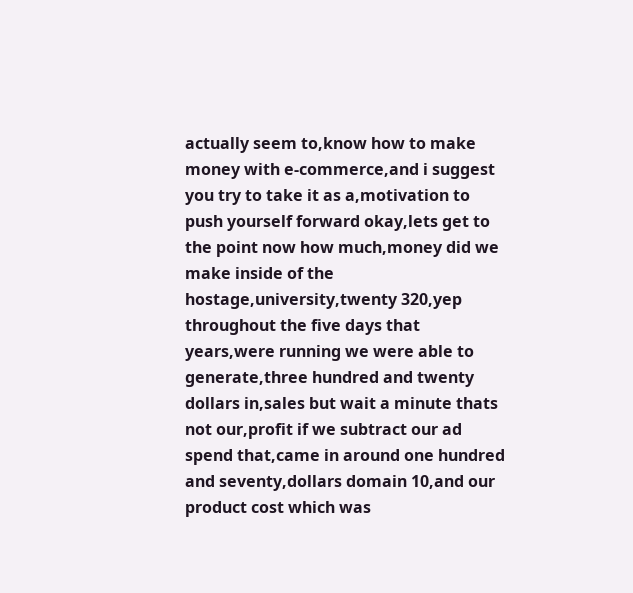actually seem to,know how to make money with e-commerce,and i suggest you try to take it as a,motivation to push yourself forward okay,lets get to the point now how much,money did we make inside of the hostage,university,twenty 320,yep throughout the five days that years,were running we were able to generate,three hundred and twenty dollars in,sales but wait a minute thats not our,profit if we subtract our ad spend that,came in around one hundred and seventy,dollars domain 10,and our product cost which was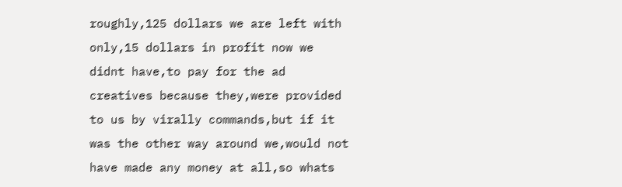roughly,125 dollars we are left with only,15 dollars in profit now we didnt have,to pay for the ad creatives because they,were provided to us by virally commands,but if it was the other way around we,would not have made any money at all,so whats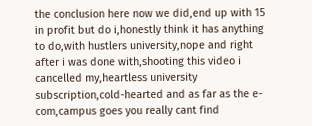the conclusion here now we did,end up with 15 in profit but do i,honestly think it has anything to do,with hustlers university,nope and right after i was done with,shooting this video i cancelled my,heartless university subscription,cold-hearted and as far as the e-com,campus goes you really cant find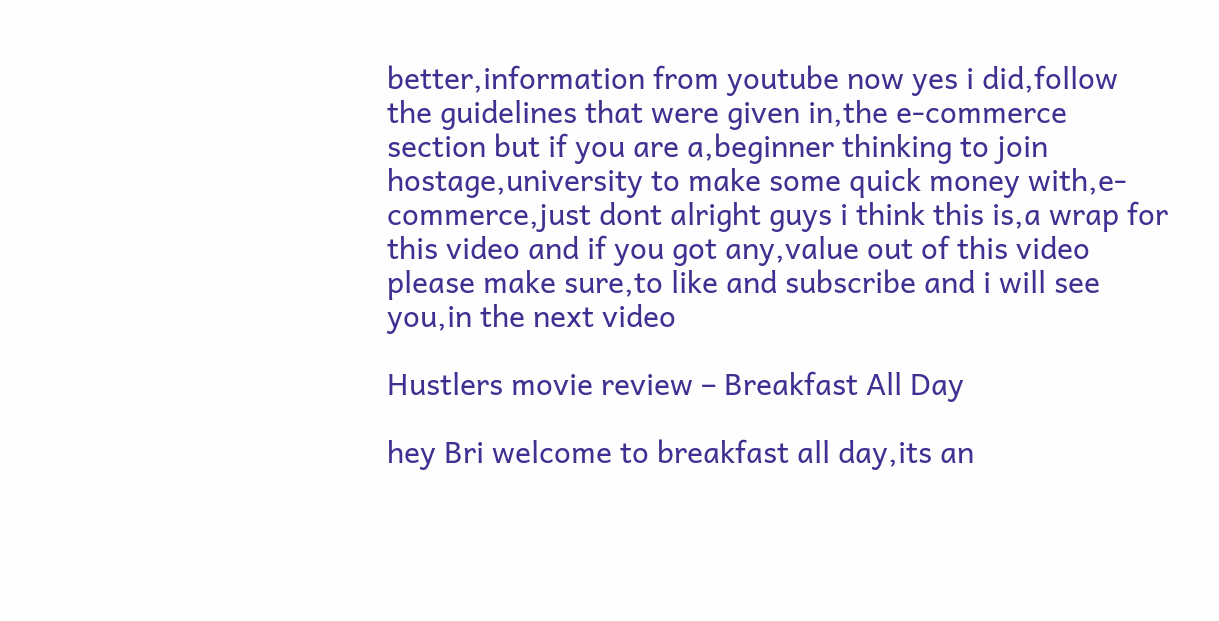better,information from youtube now yes i did,follow the guidelines that were given in,the e-commerce section but if you are a,beginner thinking to join hostage,university to make some quick money with,e-commerce,just dont alright guys i think this is,a wrap for this video and if you got any,value out of this video please make sure,to like and subscribe and i will see you,in the next video

Hustlers movie review – Breakfast All Day

hey Bri welcome to breakfast all day,its an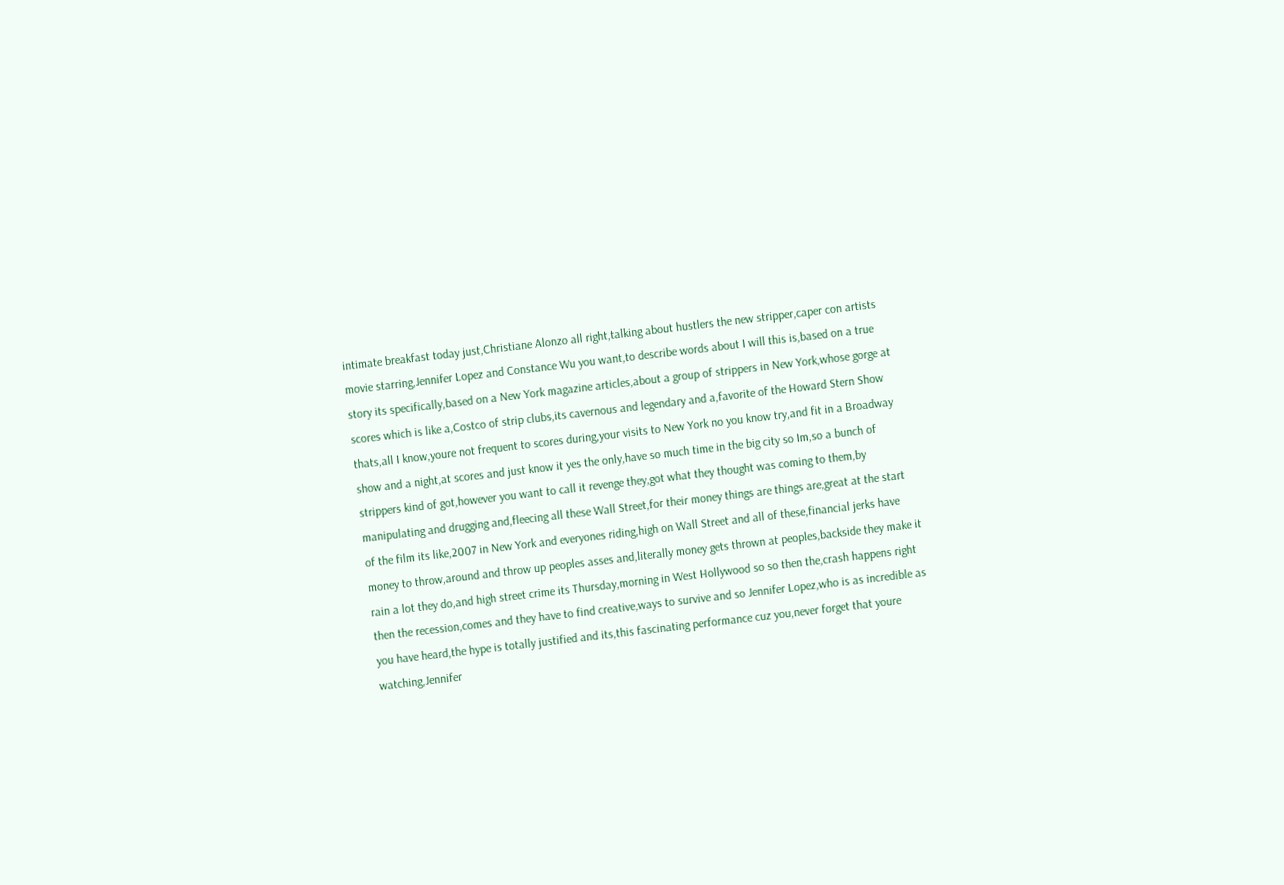intimate breakfast today just,Christiane Alonzo all right,talking about hustlers the new stripper,caper con artists movie starring,Jennifer Lopez and Constance Wu you want,to describe words about I will this is,based on a true story its specifically,based on a New York magazine articles,about a group of strippers in New York,whose gorge at scores which is like a,Costco of strip clubs,its cavernous and legendary and a,favorite of the Howard Stern Show thats,all I know,youre not frequent to scores during,your visits to New York no you know try,and fit in a Broadway show and a night,at scores and just know it yes the only,have so much time in the big city so Im,so a bunch of strippers kind of got,however you want to call it revenge they,got what they thought was coming to them,by manipulating and drugging and,fleecing all these Wall Street,for their money things are things are,great at the start of the film its like,2007 in New York and everyones riding,high on Wall Street and all of these,financial jerks have money to throw,around and throw up peoples asses and,literally money gets thrown at peoples,backside they make it rain a lot they do,and high street crime its Thursday,morning in West Hollywood so so then the,crash happens right then the recession,comes and they have to find creative,ways to survive and so Jennifer Lopez,who is as incredible as you have heard,the hype is totally justified and its,this fascinating performance cuz you,never forget that youre watching,Jennifer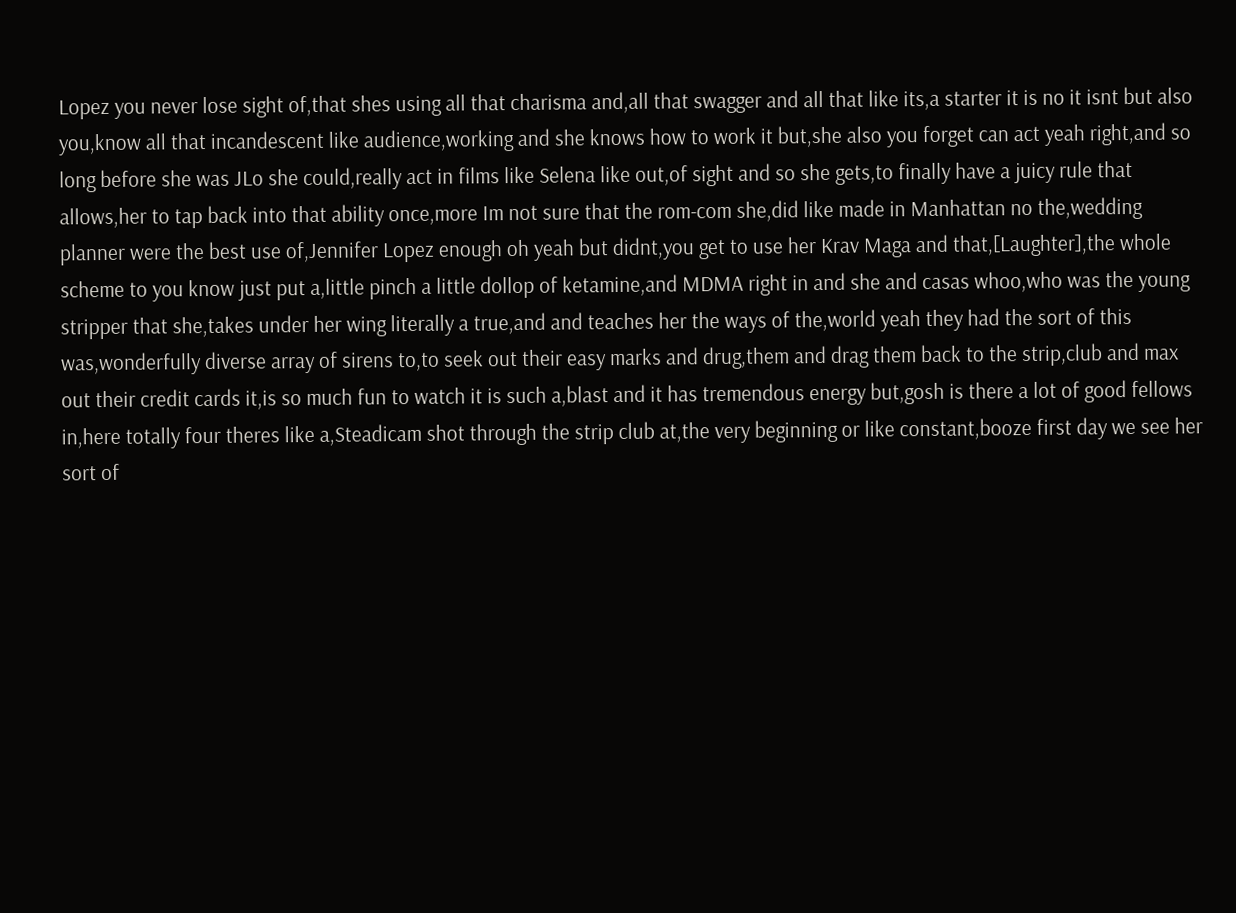Lopez you never lose sight of,that shes using all that charisma and,all that swagger and all that like its,a starter it is no it isnt but also you,know all that incandescent like audience,working and she knows how to work it but,she also you forget can act yeah right,and so long before she was JLo she could,really act in films like Selena like out,of sight and so she gets,to finally have a juicy rule that allows,her to tap back into that ability once,more Im not sure that the rom-com she,did like made in Manhattan no the,wedding planner were the best use of,Jennifer Lopez enough oh yeah but didnt,you get to use her Krav Maga and that,[Laughter],the whole scheme to you know just put a,little pinch a little dollop of ketamine,and MDMA right in and she and casas whoo,who was the young stripper that she,takes under her wing literally a true,and and teaches her the ways of the,world yeah they had the sort of this was,wonderfully diverse array of sirens to,to seek out their easy marks and drug,them and drag them back to the strip,club and max out their credit cards it,is so much fun to watch it is such a,blast and it has tremendous energy but,gosh is there a lot of good fellows in,here totally four theres like a,Steadicam shot through the strip club at,the very beginning or like constant,booze first day we see her sort of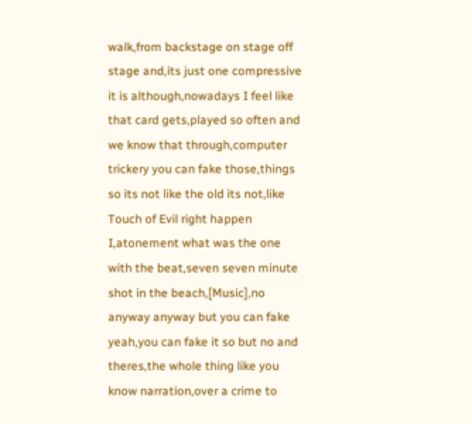walk,from backstage on stage off stage and,its just one compressive it is although,nowadays I feel like that card gets,played so often and we know that through,computer trickery you can fake those,things so its not like the old its not,like Touch of Evil right happen I,atonement what was the one with the beat,seven seven minute shot in the beach,[Music],no anyway anyway but you can fake yeah,you can fake it so but no and theres,the whole thing like you know narration,over a crime to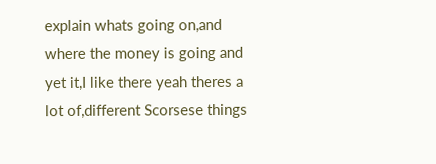explain whats going on,and where the money is going and yet it,I like there yeah theres a lot of,different Scorsese things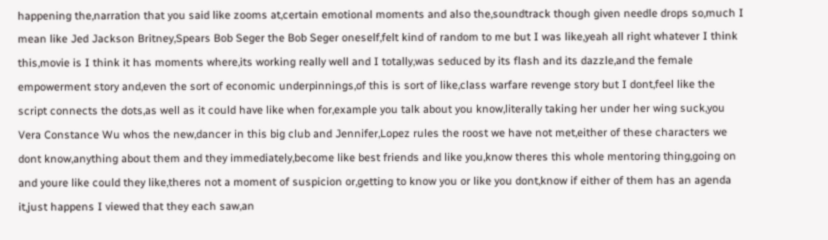happening the,narration that you said like zooms at,certain emotional moments and also the,soundtrack though given needle drops so,much I mean like Jed Jackson Britney,Spears Bob Seger the Bob Seger oneself,felt kind of random to me but I was like,yeah all right whatever I think this,movie is I think it has moments where,its working really well and I totally,was seduced by its flash and its dazzle,and the female empowerment story and,even the sort of economic underpinnings,of this is sort of like,class warfare revenge story but I dont,feel like the script connects the dots,as well as it could have like when for,example you talk about you know,literally taking her under her wing suck,you Vera Constance Wu whos the new,dancer in this big club and Jennifer,Lopez rules the roost we have not met,either of these characters we dont know,anything about them and they immediately,become like best friends and like you,know theres this whole mentoring thing,going on and youre like could they like,theres not a moment of suspicion or,getting to know you or like you dont,know if either of them has an agenda it,just happens I viewed that they each saw,an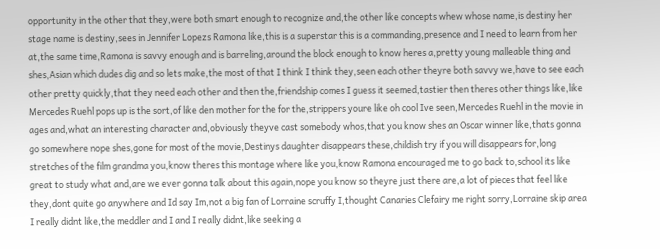opportunity in the other that they,were both smart enough to recognize and,the other like concepts whew whose name,is destiny her stage name is destiny,sees in Jennifer Lopezs Ramona like,this is a superstar this is a commanding,presence and I need to learn from her at,the same time,Ramona is savvy enough and is barreling,around the block enough to know heres a,pretty young malleable thing and shes,Asian which dudes dig and so lets make,the most of that I think I think they,seen each other theyre both savvy we,have to see each other pretty quickly,that they need each other and then the,friendship comes I guess it seemed,tastier then theres other things like,like Mercedes Ruehl pops up is the sort,of like den mother for the for the,strippers youre like oh cool Ive seen,Mercedes Ruehl in the movie in ages and,what an interesting character and,obviously theyve cast somebody whos,that you know shes an Oscar winner like,thats gonna go somewhere nope shes,gone for most of the movie,Destinys daughter disappears these,childish try if you will disappears for,long stretches of the film grandma you,know theres this montage where like you,know Ramona encouraged me to go back to,school its like great to study what and,are we ever gonna talk about this again,nope you know so theyre just there are,a lot of pieces that feel like they,dont quite go anywhere and Id say Im,not a big fan of Lorraine scruffy I,thought Canaries Clefairy me right sorry,Lorraine skip area I really didnt like,the meddler and I and I really didnt,like seeking a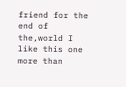friend for the end of the,world I like this one more than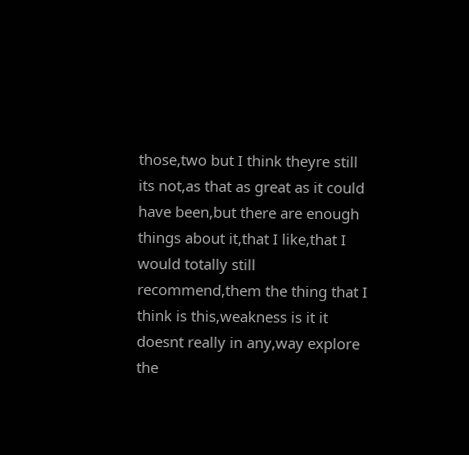those,two but I think theyre still its not,as that as great as it could have been,but there are enough things about it,that I like,that I would totally still recommend,them the thing that I think is this,weakness is it it doesnt really in any,way explore the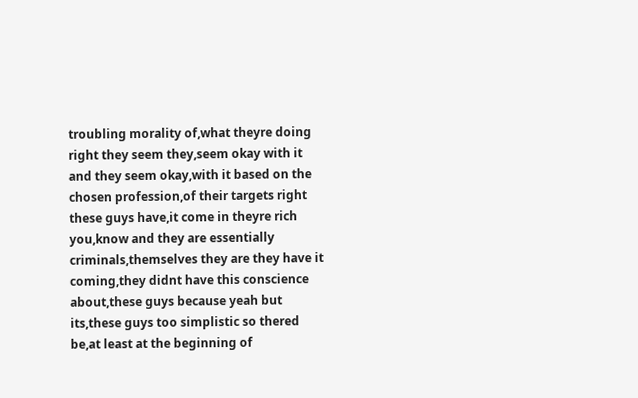troubling morality of,what theyre doing right they seem they,seem okay with it and they seem okay,with it based on the chosen profession,of their targets right these guys have,it come in theyre rich you,know and they are essentially criminals,themselves they are they have it coming,they didnt have this conscience about,these guys because yeah but its,these guys too simplistic so thered be,at least at the beginning of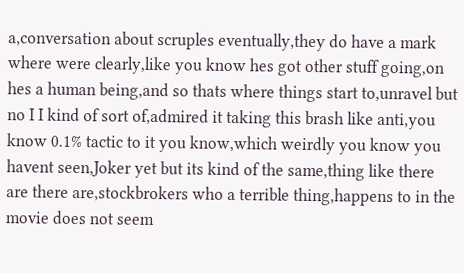a,conversation about scruples eventually,they do have a mark where were clearly,like you know hes got other stuff going,on hes a human being,and so thats where things start to,unravel but no I I kind of sort of,admired it taking this brash like anti,you know 0.1% tactic to it you know,which weirdly you know you havent seen,Joker yet but its kind of the same,thing like there are there are,stockbrokers who a terrible thing,happens to in the movie does not seem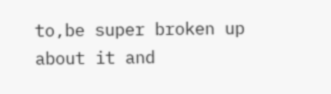to,be super broken up about it and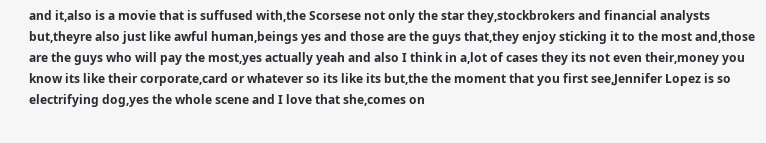and it,also is a movie that is suffused with,the Scorsese not only the star they,stockbrokers and financial analysts but,theyre also just like awful human,beings yes and those are the guys that,they enjoy sticking it to the most and,those are the guys who will pay the most,yes actually yeah and also I think in a,lot of cases they its not even their,money you know its like their corporate,card or whatever so its like its but,the the moment that you first see,Jennifer Lopez is so electrifying dog,yes the whole scene and I love that she,comes on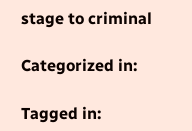stage to criminal

Categorized in:

Tagged in: